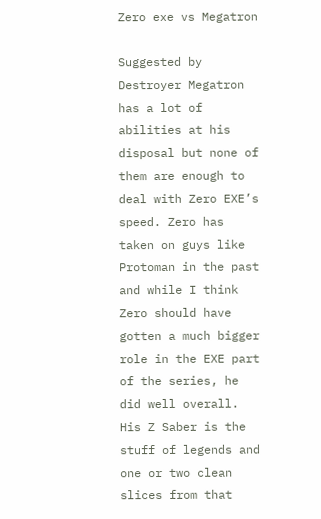Zero exe vs Megatron

Suggested by Destroyer Megatron has a lot of abilities at his disposal but none of them are enough to deal with Zero EXE’s speed. Zero has taken on guys like Protoman in the past and while I think Zero should have gotten a much bigger role in the EXE part of the series, he did well overall. His Z Saber is the stuff of legends and one or two clean slices from that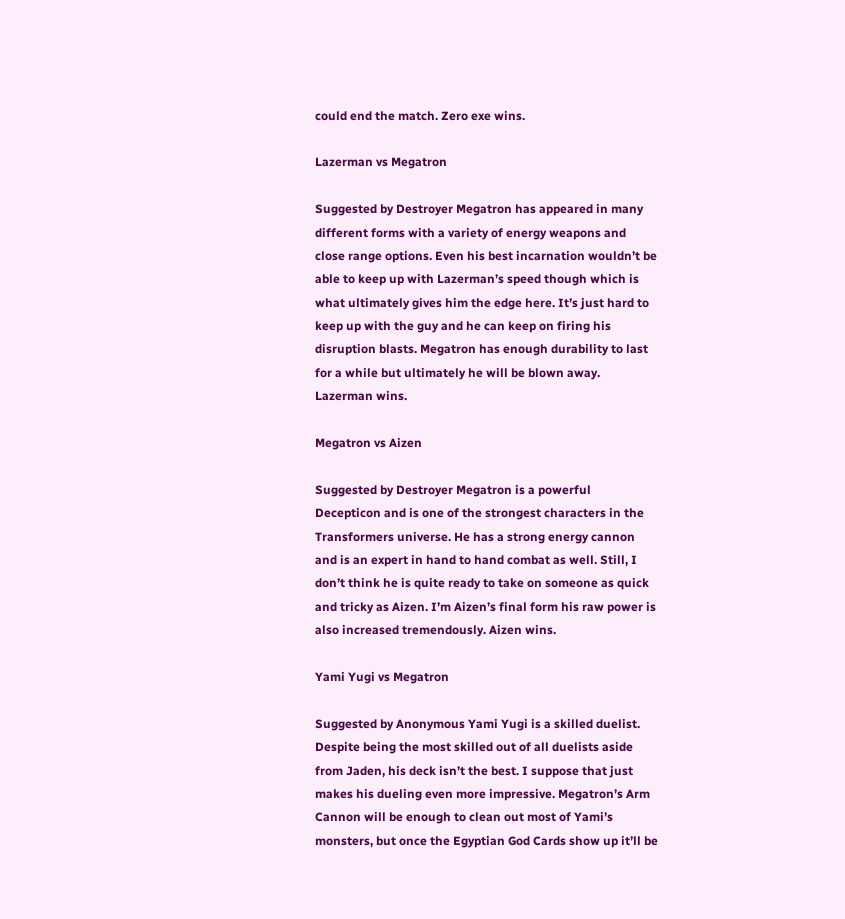could end the match. Zero exe wins.

Lazerman vs Megatron

Suggested by Destroyer Megatron has appeared in many different forms with a variety of energy weapons and close range options. Even his best incarnation wouldn’t be able to keep up with Lazerman’s speed though which is what ultimately gives him the edge here. It’s just hard to keep up with the guy and he can keep on firing his disruption blasts. Megatron has enough durability to last for a while but ultimately he will be blown away. Lazerman wins.

Megatron vs Aizen

Suggested by Destroyer Megatron is a powerful Decepticon and is one of the strongest characters in the Transformers universe. He has a strong energy cannon and is an expert in hand to hand combat as well. Still, I don’t think he is quite ready to take on someone as quick and tricky as Aizen. I’m Aizen’s final form his raw power is also increased tremendously. Aizen wins.

Yami Yugi vs Megatron

Suggested by Anonymous Yami Yugi is a skilled duelist. Despite being the most skilled out of all duelists aside from Jaden, his deck isn’t the best. I suppose that just makes his dueling even more impressive. Megatron’s Arm Cannon will be enough to clean out most of Yami’s monsters, but once the Egyptian God Cards show up it’ll be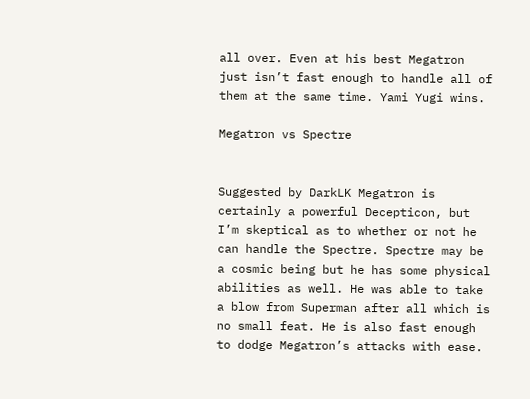all over. Even at his best Megatron just isn’t fast enough to handle all of them at the same time. Yami Yugi wins.

Megatron vs Spectre


Suggested by DarkLK Megatron is certainly a powerful Decepticon, but I’m skeptical as to whether or not he can handle the Spectre. Spectre may be a cosmic being but he has some physical abilities as well. He was able to take a blow from Superman after all which is no small feat. He is also fast enough to dodge Megatron’s attacks with ease.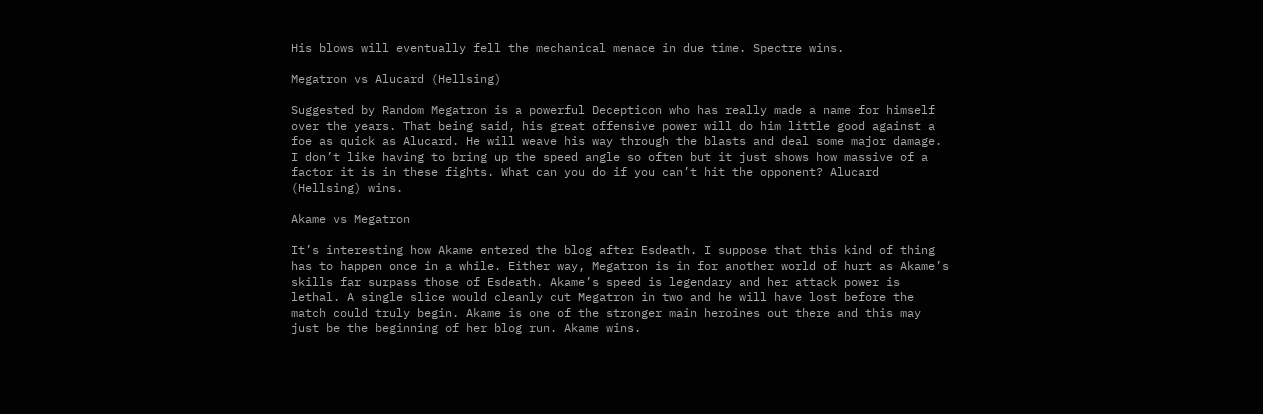His blows will eventually fell the mechanical menace in due time. Spectre wins.

Megatron vs Alucard (Hellsing)

Suggested by Random Megatron is a powerful Decepticon who has really made a name for himself over the years. That being said, his great offensive power will do him little good against a foe as quick as Alucard. He will weave his way through the blasts and deal some major damage. I don’t like having to bring up the speed angle so often but it just shows how massive of a factor it is in these fights. What can you do if you can’t hit the opponent? Alucard (Hellsing) wins.

Akame vs Megatron

It’s interesting how Akame entered the blog after Esdeath. I suppose that this kind of thing has to happen once in a while. Either way, Megatron is in for another world of hurt as Akame’s skills far surpass those of Esdeath. Akame’s speed is legendary and her attack power is lethal. A single slice would cleanly cut Megatron in two and he will have lost before the match could truly begin. Akame is one of the stronger main heroines out there and this may just be the beginning of her blog run. Akame wins.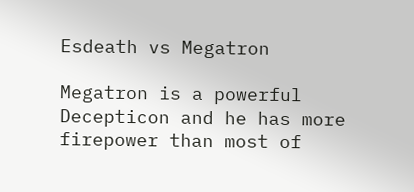Esdeath vs Megatron

Megatron is a powerful Decepticon and he has more firepower than most of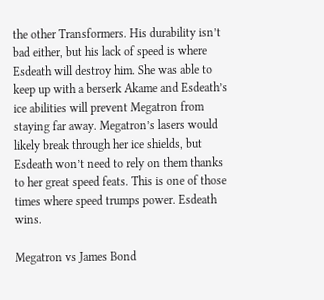the other Transformers. His durability isn’t bad either, but his lack of speed is where Esdeath will destroy him. She was able to keep up with a berserk Akame and Esdeath’s ice abilities will prevent Megatron from staying far away. Megatron’s lasers would likely break through her ice shields, but Esdeath won’t need to rely on them thanks to her great speed feats. This is one of those times where speed trumps power. Esdeath wins.

Megatron vs James Bond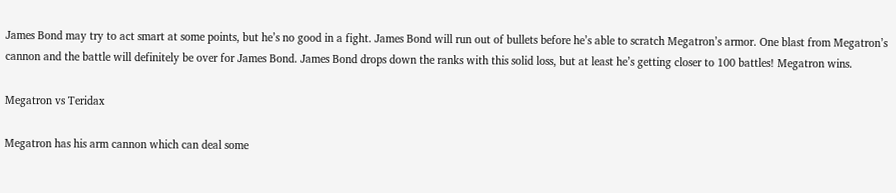James Bond may try to act smart at some points, but he’s no good in a fight. James Bond will run out of bullets before he’s able to scratch Megatron’s armor. One blast from Megatron’s cannon and the battle will definitely be over for James Bond. James Bond drops down the ranks with this solid loss, but at least he’s getting closer to 100 battles! Megatron wins.

Megatron vs Teridax

Megatron has his arm cannon which can deal some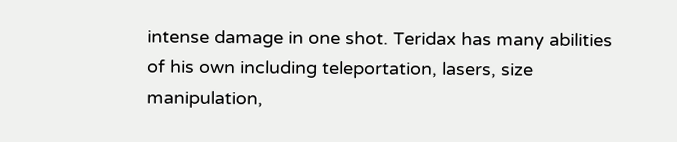intense damage in one shot. Teridax has many abilities of his own including teleportation, lasers, size manipulation,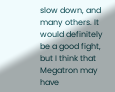slow down, and many others. It would definitely be a good fight, but I think that Megatron may have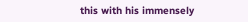this with his immensely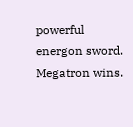powerful energon sword. Megatron wins.